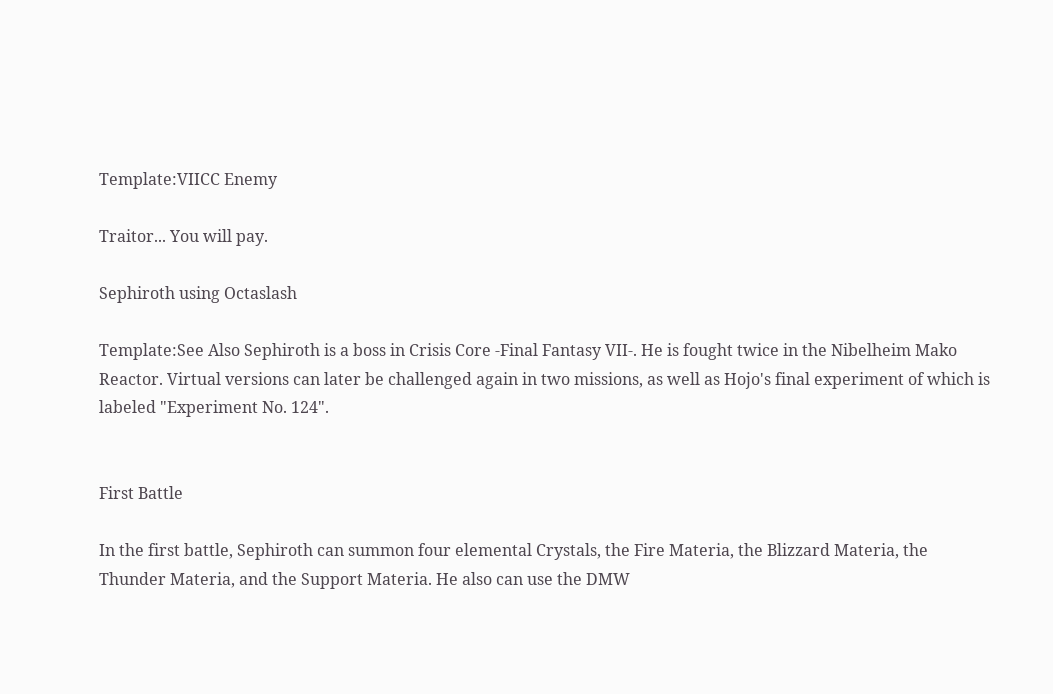Template:VIICC Enemy

Traitor... You will pay.

Sephiroth using Octaslash

Template:See Also Sephiroth is a boss in Crisis Core -Final Fantasy VII-. He is fought twice in the Nibelheim Mako Reactor. Virtual versions can later be challenged again in two missions, as well as Hojo's final experiment of which is labeled "Experiment No. 124".


First Battle

In the first battle, Sephiroth can summon four elemental Crystals, the Fire Materia, the Blizzard Materia, the Thunder Materia, and the Support Materia. He also can use the DMW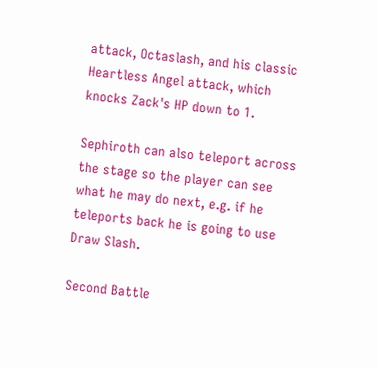attack, Octaslash, and his classic Heartless Angel attack, which knocks Zack's HP down to 1.

Sephiroth can also teleport across the stage so the player can see what he may do next, e.g. if he teleports back he is going to use Draw Slash.

Second Battle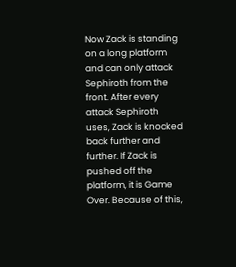Now Zack is standing on a long platform and can only attack Sephiroth from the front. After every attack Sephiroth uses, Zack is knocked back further and further. If Zack is pushed off the platform, it is Game Over. Because of this,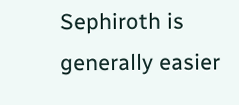Sephiroth is generally easier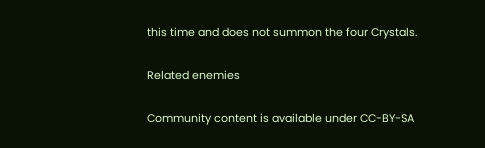this time and does not summon the four Crystals.

Related enemies

Community content is available under CC-BY-SA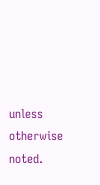unless otherwise noted.